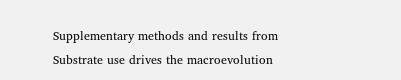Supplementary methods and results from Substrate use drives the macroevolution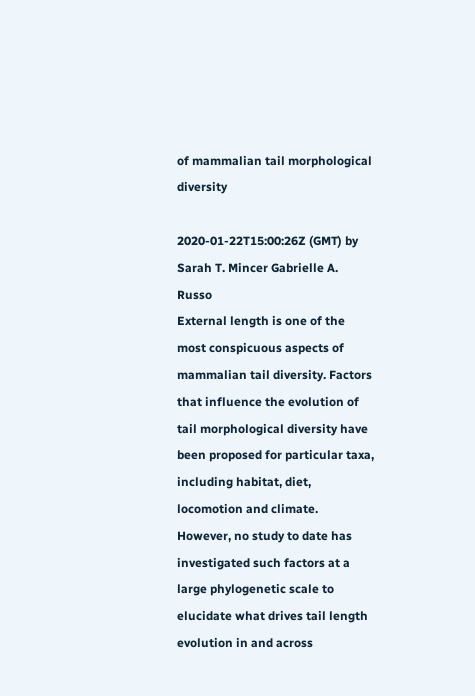of mammalian tail morphological diversity

2020-01-22T15:00:26Z (GMT) by Sarah T. Mincer Gabrielle A. Russo
External length is one of the most conspicuous aspects of mammalian tail diversity. Factors that influence the evolution of tail morphological diversity have been proposed for particular taxa, including habitat, diet, locomotion and climate. However, no study to date has investigated such factors at a large phylogenetic scale to elucidate what drives tail length evolution in and across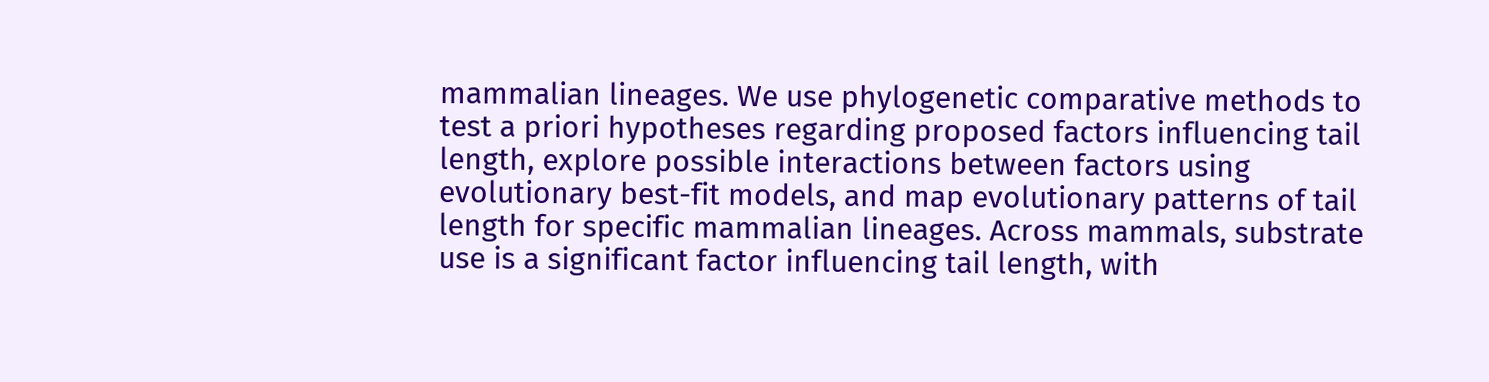mammalian lineages. We use phylogenetic comparative methods to test a priori hypotheses regarding proposed factors influencing tail length, explore possible interactions between factors using evolutionary best-fit models, and map evolutionary patterns of tail length for specific mammalian lineages. Across mammals, substrate use is a significant factor influencing tail length, with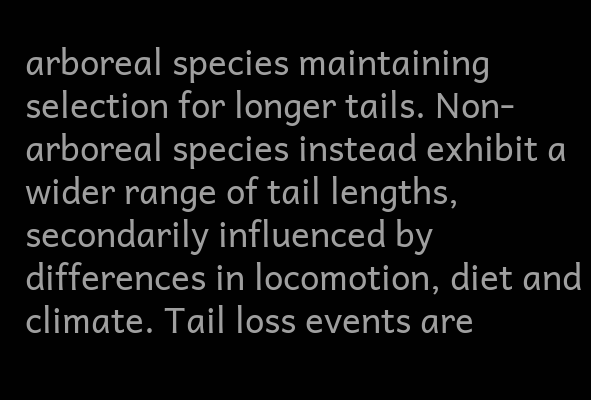arboreal species maintaining selection for longer tails. Non-arboreal species instead exhibit a wider range of tail lengths, secondarily influenced by differences in locomotion, diet and climate. Tail loss events are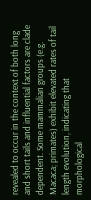revealed to occur in the context of both long and short tails and influential factors are clade dependent. Some mammalian groups (e.g. Macaca; primates) exhibit elevated rates of tail length evolution, indicating that morphological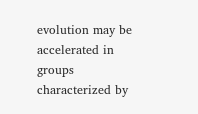evolution may be accelerated in groups characterized by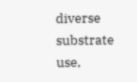diverse substrate use,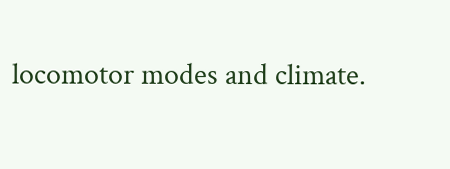locomotor modes and climate.